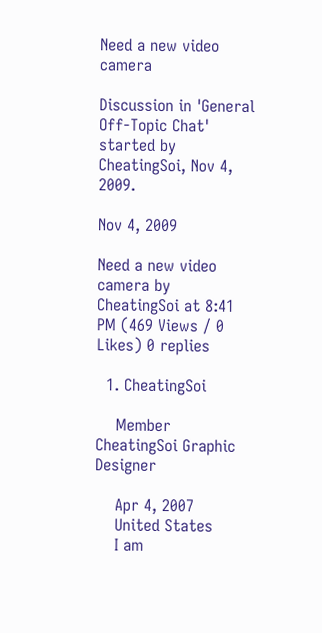Need a new video camera

Discussion in 'General Off-Topic Chat' started by CheatingSoi, Nov 4, 2009.

Nov 4, 2009

Need a new video camera by CheatingSoi at 8:41 PM (469 Views / 0 Likes) 0 replies

  1. CheatingSoi

    Member CheatingSoi Graphic Designer

    Apr 4, 2007
    United States
    I am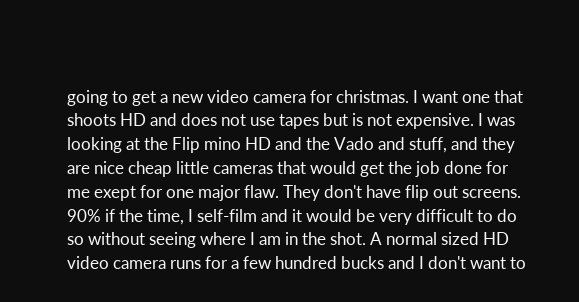going to get a new video camera for christmas. I want one that shoots HD and does not use tapes but is not expensive. I was looking at the Flip mino HD and the Vado and stuff, and they are nice cheap little cameras that would get the job done for me exept for one major flaw. They don't have flip out screens. 90% if the time, I self-film and it would be very difficult to do so without seeing where I am in the shot. A normal sized HD video camera runs for a few hundred bucks and I don't want to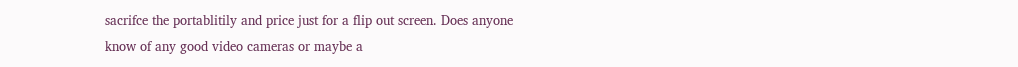sacrifce the portablitily and price just for a flip out screen. Does anyone know of any good video cameras or maybe a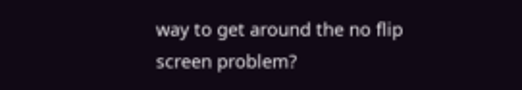way to get around the no flip screen problem?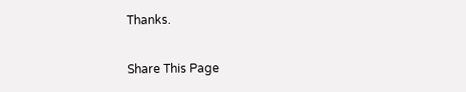Thanks.

Share This Page